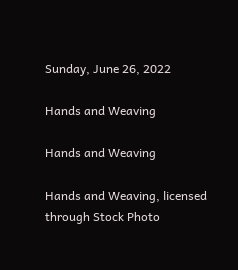Sunday, June 26, 2022

Hands and Weaving

Hands and Weaving

Hands and Weaving, licensed through Stock Photo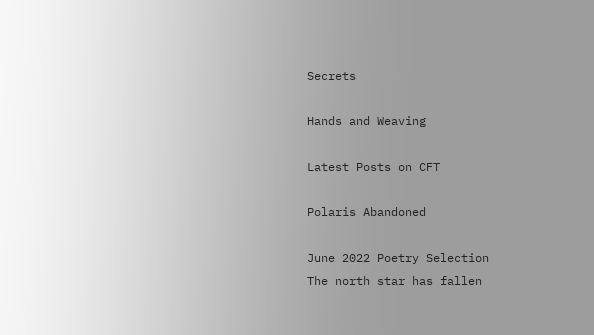Secrets

Hands and Weaving

Latest Posts on CFT

Polaris Abandoned

June 2022 Poetry Selection
The north star has fallen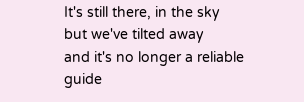It's still there, in the sky
but we've tilted away
and it's no longer a reliable guide